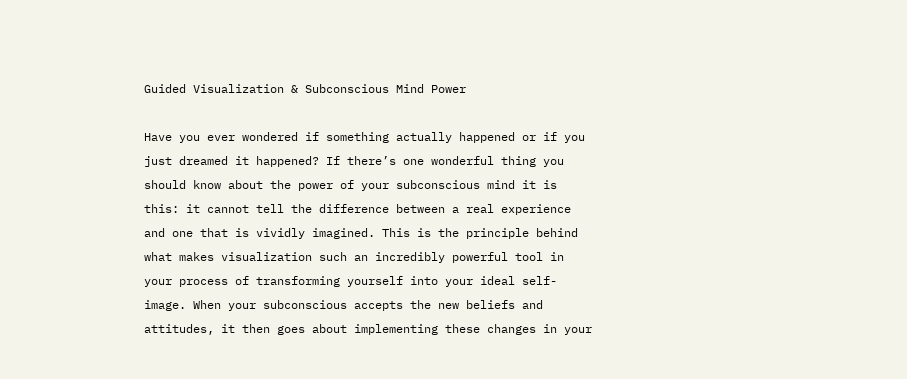Guided Visualization & Subconscious Mind Power

Have you ever wondered if something actually happened or if you just dreamed it happened? If there’s one wonderful thing you should know about the power of your subconscious mind it is this: it cannot tell the difference between a real experience and one that is vividly imagined. This is the principle behind what makes visualization such an incredibly powerful tool in your process of transforming yourself into your ideal self-image. When your subconscious accepts the new beliefs and attitudes, it then goes about implementing these changes in your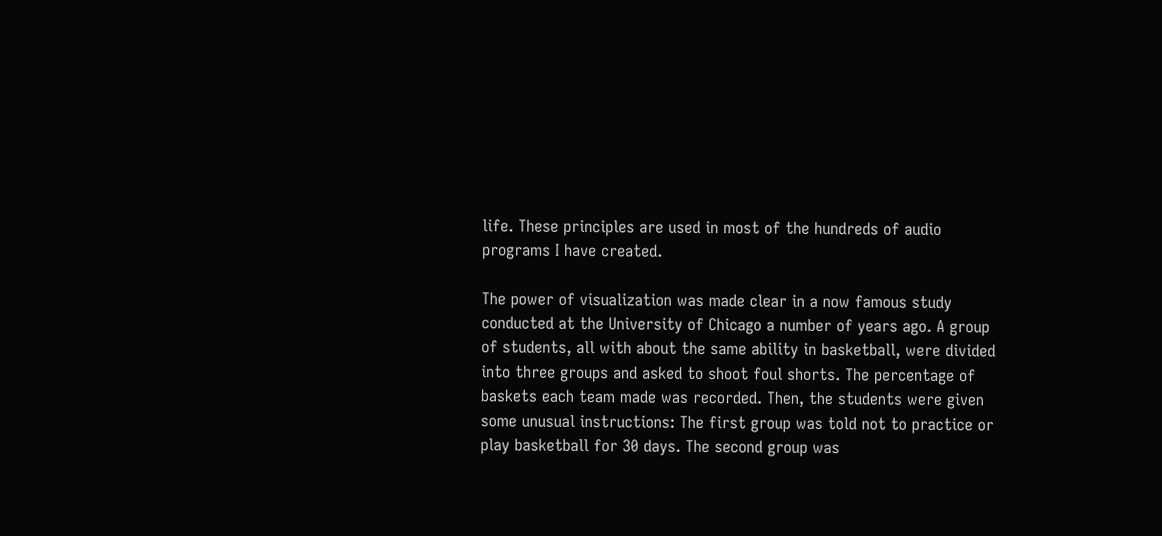life. These principles are used in most of the hundreds of audio programs I have created.

The power of visualization was made clear in a now famous study conducted at the University of Chicago a number of years ago. A group of students, all with about the same ability in basketball, were divided into three groups and asked to shoot foul shorts. The percentage of baskets each team made was recorded. Then, the students were given some unusual instructions: The first group was told not to practice or play basketball for 30 days. The second group was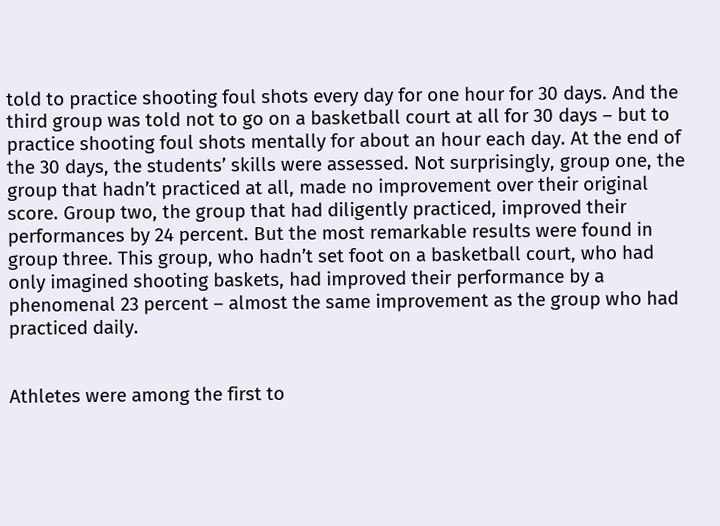told to practice shooting foul shots every day for one hour for 30 days. And the third group was told not to go on a basketball court at all for 30 days – but to practice shooting foul shots mentally for about an hour each day. At the end of the 30 days, the students’ skills were assessed. Not surprisingly, group one, the group that hadn’t practiced at all, made no improvement over their original score. Group two, the group that had diligently practiced, improved their performances by 24 percent. But the most remarkable results were found in group three. This group, who hadn’t set foot on a basketball court, who had only imagined shooting baskets, had improved their performance by a phenomenal 23 percent – almost the same improvement as the group who had practiced daily.


Athletes were among the first to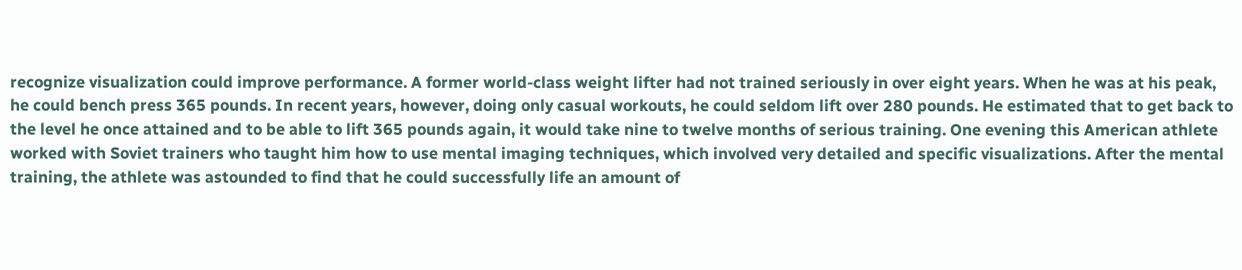recognize visualization could improve performance. A former world-class weight lifter had not trained seriously in over eight years. When he was at his peak, he could bench press 365 pounds. In recent years, however, doing only casual workouts, he could seldom lift over 280 pounds. He estimated that to get back to the level he once attained and to be able to lift 365 pounds again, it would take nine to twelve months of serious training. One evening this American athlete worked with Soviet trainers who taught him how to use mental imaging techniques, which involved very detailed and specific visualizations. After the mental training, the athlete was astounded to find that he could successfully life an amount of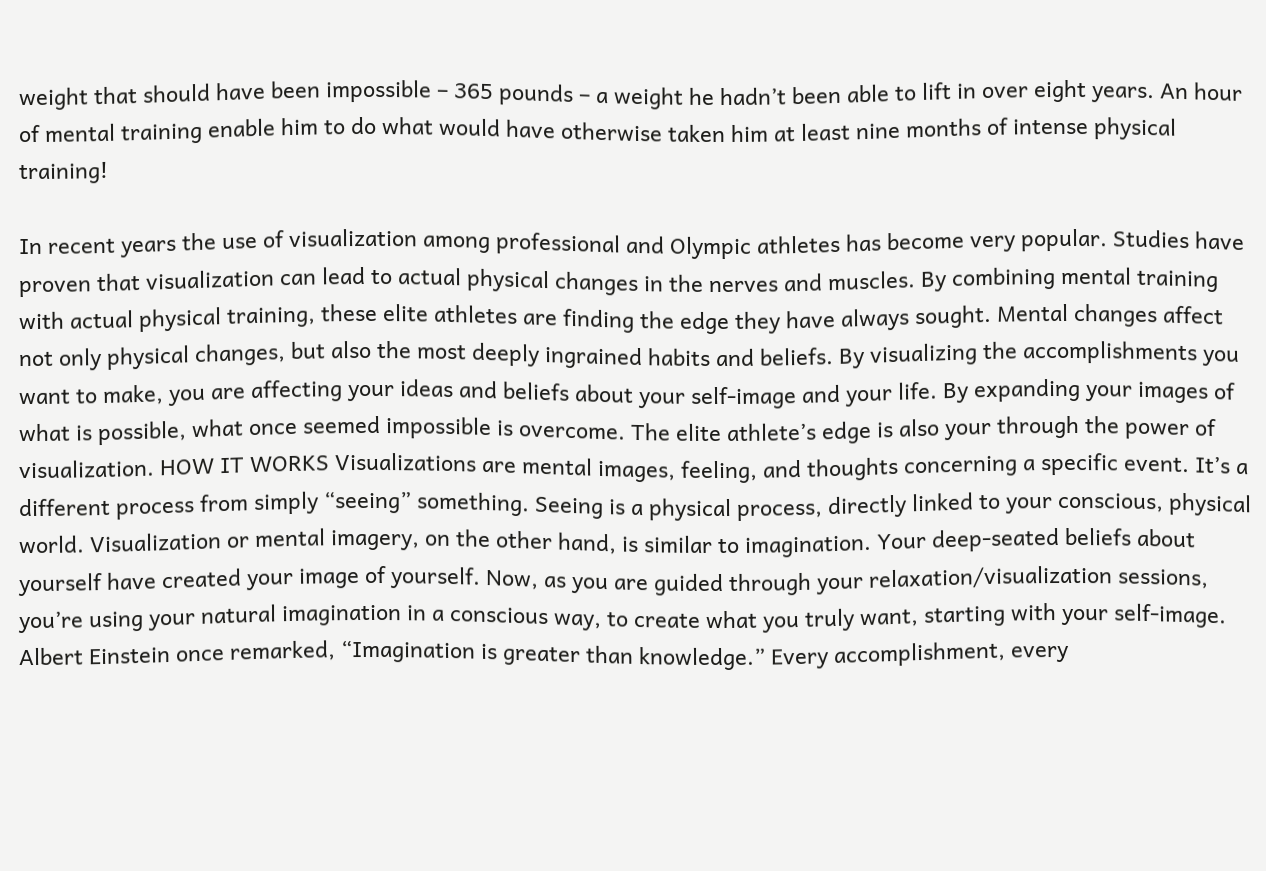weight that should have been impossible – 365 pounds – a weight he hadn’t been able to lift in over eight years. An hour of mental training enable him to do what would have otherwise taken him at least nine months of intense physical training!

In recent years the use of visualization among professional and Olympic athletes has become very popular. Studies have proven that visualization can lead to actual physical changes in the nerves and muscles. By combining mental training with actual physical training, these elite athletes are finding the edge they have always sought. Mental changes affect not only physical changes, but also the most deeply ingrained habits and beliefs. By visualizing the accomplishments you want to make, you are affecting your ideas and beliefs about your self-image and your life. By expanding your images of what is possible, what once seemed impossible is overcome. The elite athlete’s edge is also your through the power of visualization. HOW IT WORKS Visualizations are mental images, feeling, and thoughts concerning a specific event. It’s a different process from simply “seeing” something. Seeing is a physical process, directly linked to your conscious, physical world. Visualization or mental imagery, on the other hand, is similar to imagination. Your deep-seated beliefs about yourself have created your image of yourself. Now, as you are guided through your relaxation/visualization sessions, you’re using your natural imagination in a conscious way, to create what you truly want, starting with your self-image. Albert Einstein once remarked, “Imagination is greater than knowledge.” Every accomplishment, every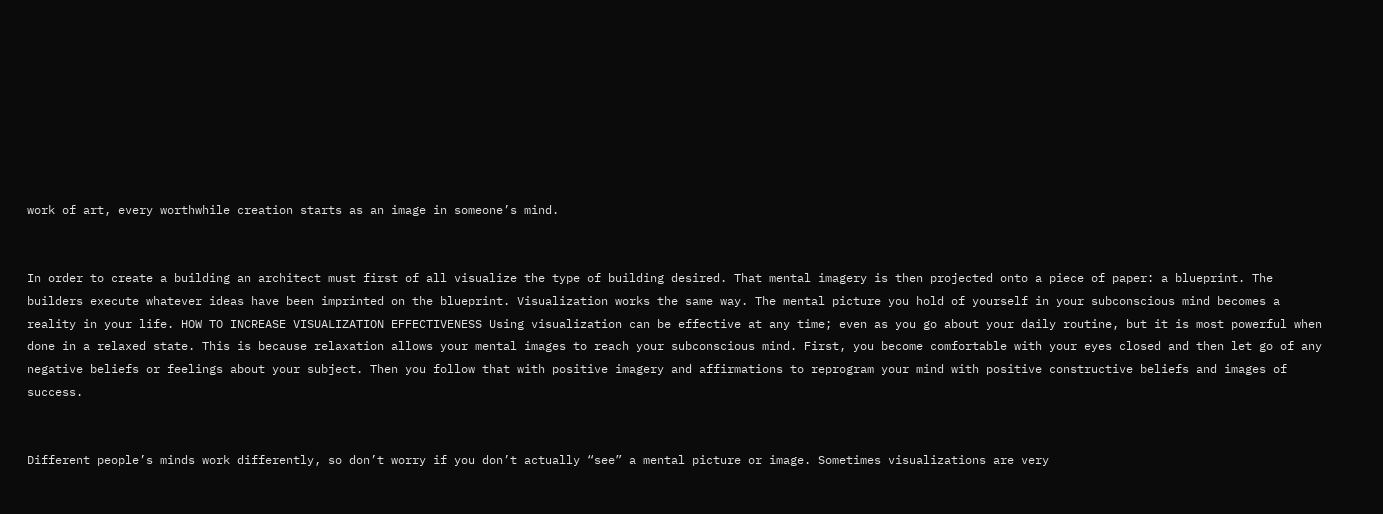work of art, every worthwhile creation starts as an image in someone’s mind.


In order to create a building an architect must first of all visualize the type of building desired. That mental imagery is then projected onto a piece of paper: a blueprint. The builders execute whatever ideas have been imprinted on the blueprint. Visualization works the same way. The mental picture you hold of yourself in your subconscious mind becomes a reality in your life. HOW TO INCREASE VISUALIZATION EFFECTIVENESS Using visualization can be effective at any time; even as you go about your daily routine, but it is most powerful when done in a relaxed state. This is because relaxation allows your mental images to reach your subconscious mind. First, you become comfortable with your eyes closed and then let go of any negative beliefs or feelings about your subject. Then you follow that with positive imagery and affirmations to reprogram your mind with positive constructive beliefs and images of success.


Different people’s minds work differently, so don’t worry if you don’t actually “see” a mental picture or image. Sometimes visualizations are very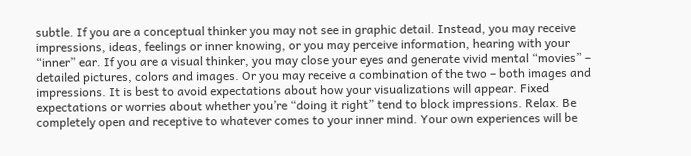subtle. If you are a conceptual thinker you may not see in graphic detail. Instead, you may receive impressions, ideas, feelings or inner knowing, or you may perceive information, hearing with your “inner” ear. If you are a visual thinker, you may close your eyes and generate vivid mental “movies” – detailed pictures, colors and images. Or you may receive a combination of the two – both images and impressions. It is best to avoid expectations about how your visualizations will appear. Fixed expectations or worries about whether you’re “doing it right” tend to block impressions. Relax. Be completely open and receptive to whatever comes to your inner mind. Your own experiences will be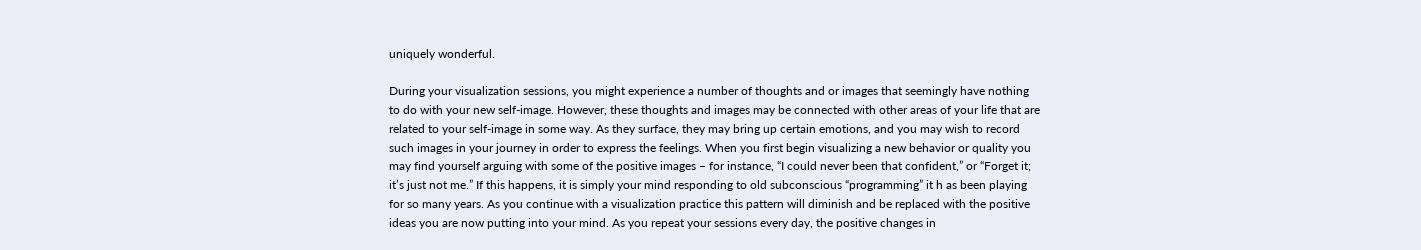uniquely wonderful.

During your visualization sessions, you might experience a number of thoughts and or images that seemingly have nothing to do with your new self-image. However, these thoughts and images may be connected with other areas of your life that are related to your self-image in some way. As they surface, they may bring up certain emotions, and you may wish to record such images in your journey in order to express the feelings. When you first begin visualizing a new behavior or quality you may find yourself arguing with some of the positive images – for instance, “I could never been that confident,” or “Forget it; it’s just not me.” If this happens, it is simply your mind responding to old subconscious “programming” it h as been playing for so many years. As you continue with a visualization practice this pattern will diminish and be replaced with the positive ideas you are now putting into your mind. As you repeat your sessions every day, the positive changes in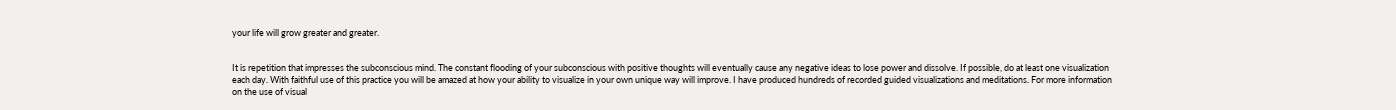your life will grow greater and greater.


It is repetition that impresses the subconscious mind. The constant flooding of your subconscious with positive thoughts will eventually cause any negative ideas to lose power and dissolve. If possible, do at least one visualization each day. With faithful use of this practice you will be amazed at how your ability to visualize in your own unique way will improve. I have produced hundreds of recorded guided visualizations and meditations. For more information on the use of visual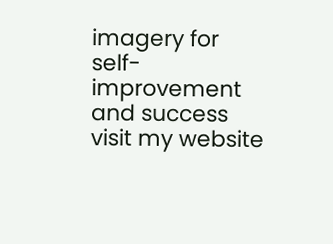imagery for self-improvement and success visit my website